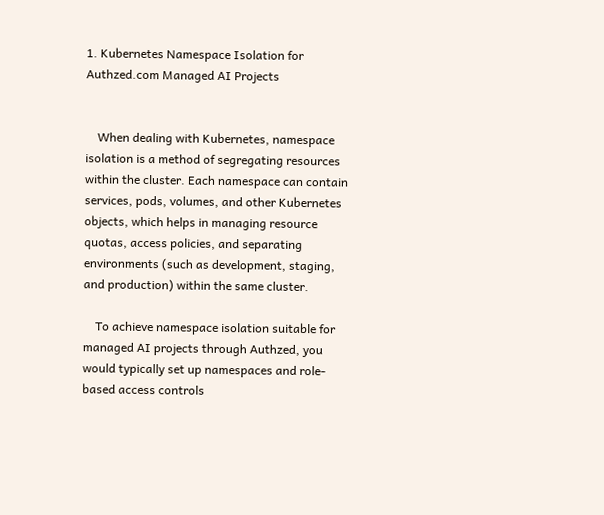1. Kubernetes Namespace Isolation for Authzed.com Managed AI Projects


    When dealing with Kubernetes, namespace isolation is a method of segregating resources within the cluster. Each namespace can contain services, pods, volumes, and other Kubernetes objects, which helps in managing resource quotas, access policies, and separating environments (such as development, staging, and production) within the same cluster.

    To achieve namespace isolation suitable for managed AI projects through Authzed, you would typically set up namespaces and role-based access controls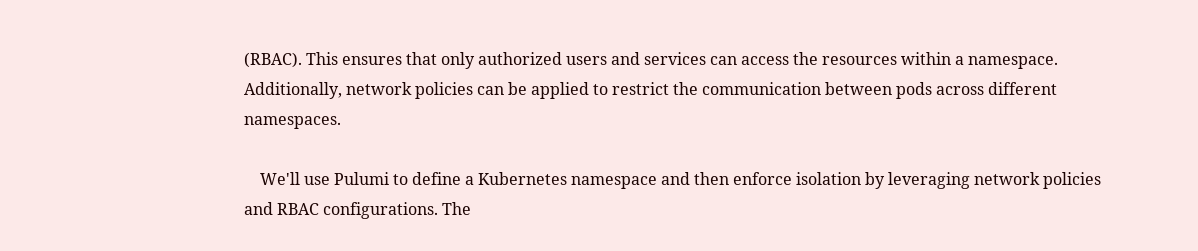(RBAC). This ensures that only authorized users and services can access the resources within a namespace. Additionally, network policies can be applied to restrict the communication between pods across different namespaces.

    We'll use Pulumi to define a Kubernetes namespace and then enforce isolation by leveraging network policies and RBAC configurations. The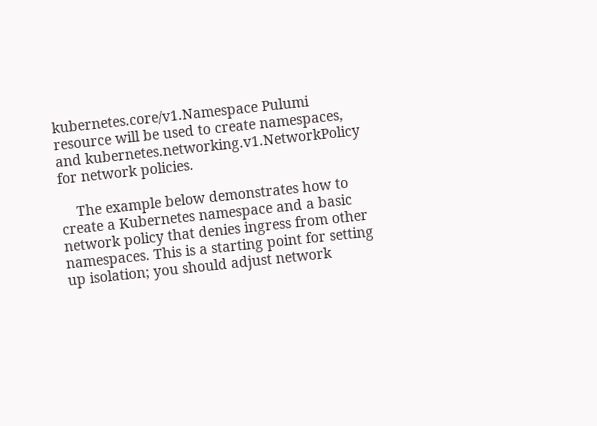kubernetes.core/v1.Namespace Pulumi resource will be used to create namespaces, and kubernetes.networking.v1.NetworkPolicy for network policies.

    The example below demonstrates how to create a Kubernetes namespace and a basic network policy that denies ingress from other namespaces. This is a starting point for setting up isolation; you should adjust network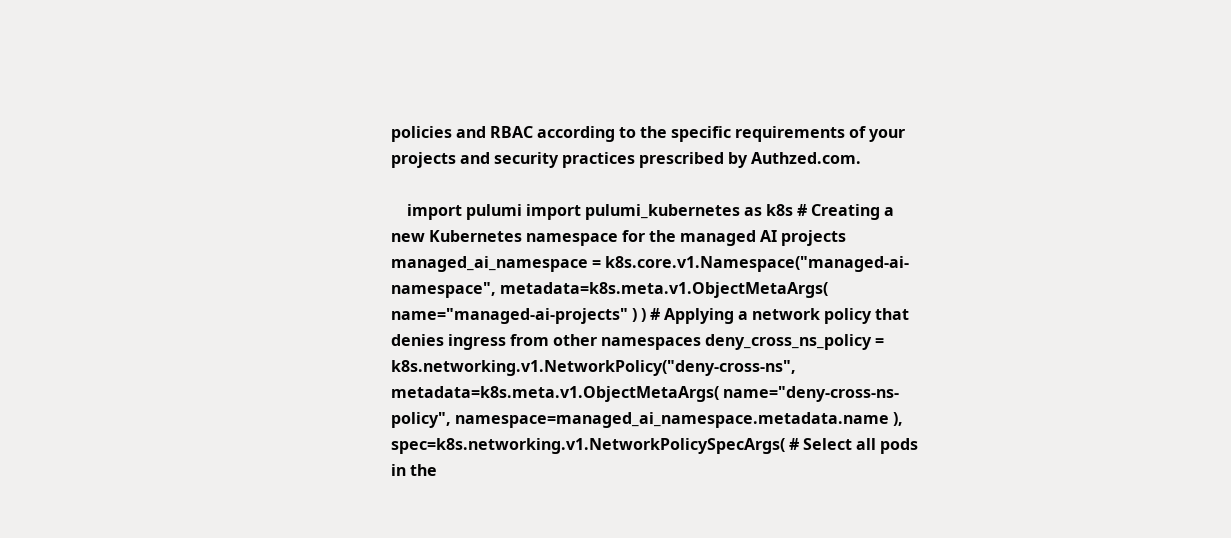policies and RBAC according to the specific requirements of your projects and security practices prescribed by Authzed.com.

    import pulumi import pulumi_kubernetes as k8s # Creating a new Kubernetes namespace for the managed AI projects managed_ai_namespace = k8s.core.v1.Namespace("managed-ai-namespace", metadata=k8s.meta.v1.ObjectMetaArgs( name="managed-ai-projects" ) ) # Applying a network policy that denies ingress from other namespaces deny_cross_ns_policy = k8s.networking.v1.NetworkPolicy("deny-cross-ns", metadata=k8s.meta.v1.ObjectMetaArgs( name="deny-cross-ns-policy", namespace=managed_ai_namespace.metadata.name ), spec=k8s.networking.v1.NetworkPolicySpecArgs( # Select all pods in the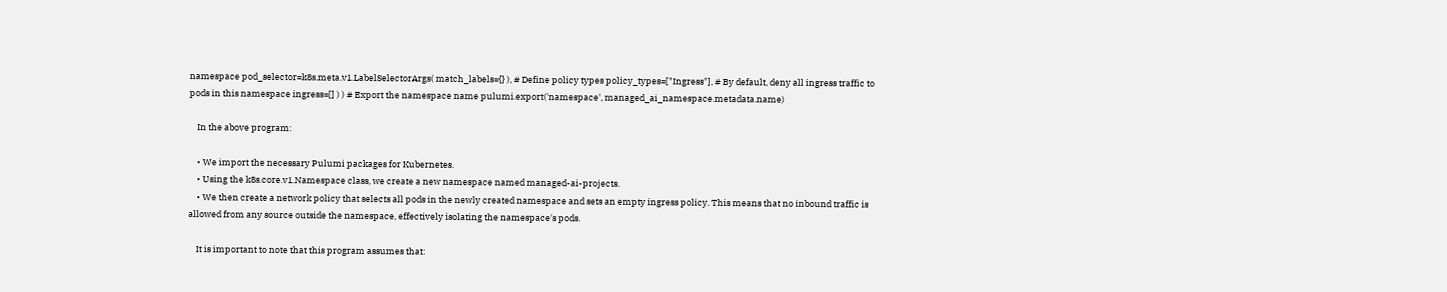namespace pod_selector=k8s.meta.v1.LabelSelectorArgs( match_labels={} ), # Define policy types policy_types=["Ingress"], # By default, deny all ingress traffic to pods in this namespace ingress=[] ) ) # Export the namespace name pulumi.export('namespace', managed_ai_namespace.metadata.name)

    In the above program:

    • We import the necessary Pulumi packages for Kubernetes.
    • Using the k8s.core.v1.Namespace class, we create a new namespace named managed-ai-projects.
    • We then create a network policy that selects all pods in the newly created namespace and sets an empty ingress policy. This means that no inbound traffic is allowed from any source outside the namespace, effectively isolating the namespace's pods.

    It is important to note that this program assumes that: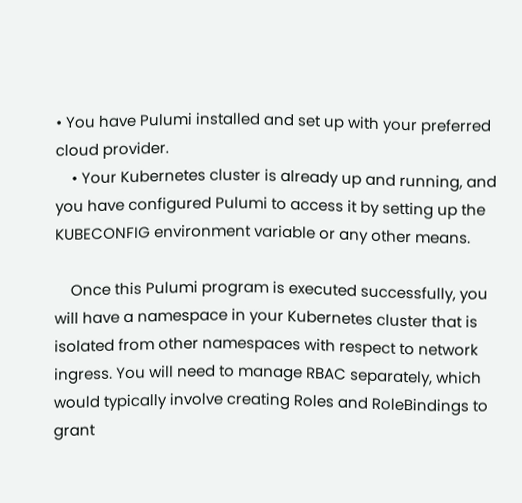• You have Pulumi installed and set up with your preferred cloud provider.
    • Your Kubernetes cluster is already up and running, and you have configured Pulumi to access it by setting up the KUBECONFIG environment variable or any other means.

    Once this Pulumi program is executed successfully, you will have a namespace in your Kubernetes cluster that is isolated from other namespaces with respect to network ingress. You will need to manage RBAC separately, which would typically involve creating Roles and RoleBindings to grant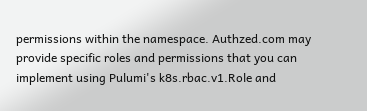permissions within the namespace. Authzed.com may provide specific roles and permissions that you can implement using Pulumi's k8s.rbac.v1.Role and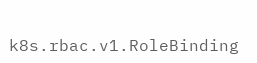k8s.rbac.v1.RoleBinding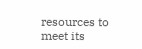resources to meet its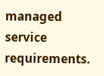managed service requirements.